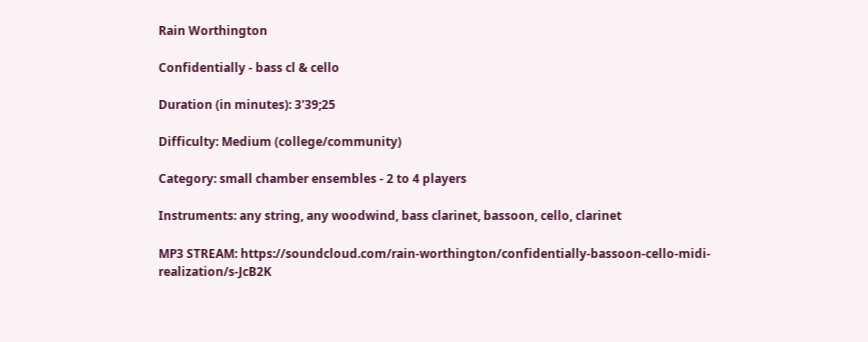Rain Worthington

Confidentially - bass cl & cello

Duration (in minutes): 3'39;25

Difficulty: Medium (college/community)

Category: small chamber ensembles - 2 to 4 players

Instruments: any string, any woodwind, bass clarinet, bassoon, cello, clarinet

MP3 STREAM: https://soundcloud.com/rain-worthington/confidentially-bassoon-cello-midi-realization/s-JcB2K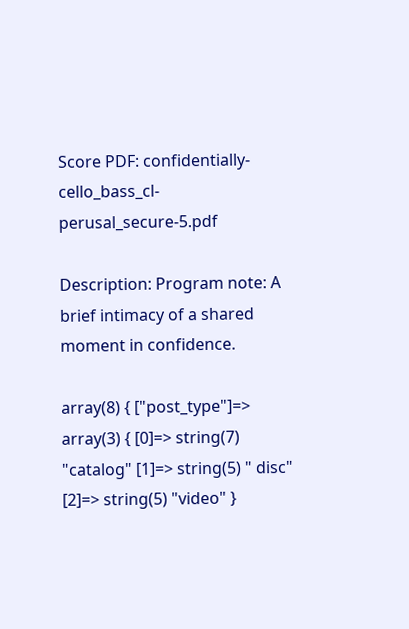Score PDF: confidentially-cello_bass_cl-perusal_secure-5.pdf

Description: Program note: A brief intimacy of a shared moment in confidence.

array(8) { ["post_type"]=> array(3) { [0]=> string(7) "catalog" [1]=> string(5) " disc" [2]=> string(5) "video" }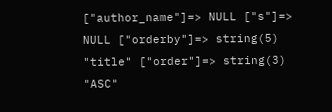["author_name"]=> NULL ["s"]=> NULL ["orderby"]=> string(5) "title" ["order"]=> string(3) "ASC"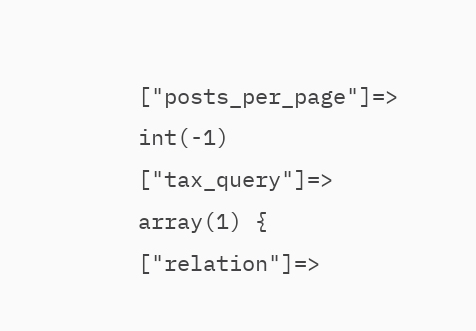["posts_per_page"]=> int(-1) ["tax_query"]=> array(1) { ["relation"]=>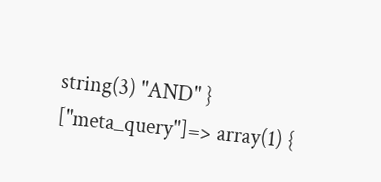string(3) "AND" } ["meta_query"]=> array(1) {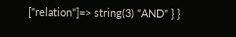["relation"]=> string(3) "AND" } }